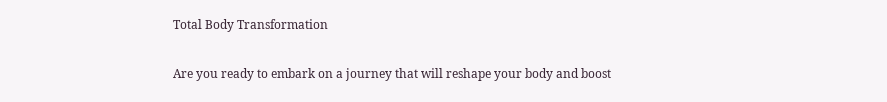Total Body Transformation

Are you ready to embark on a journey that will reshape your body and boost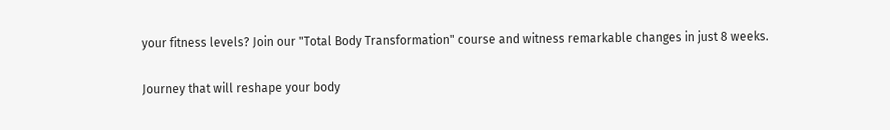your fitness levels? Join our "Total Body Transformation" course and witness remarkable changes in just 8 weeks.

Journey that will reshape your body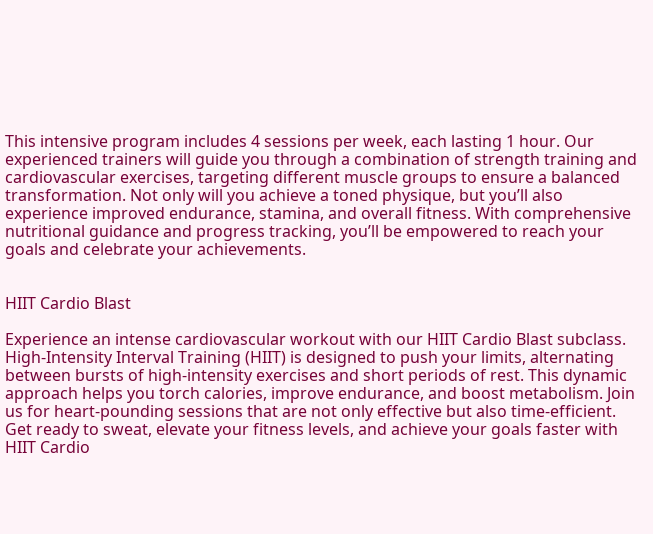This intensive program includes 4 sessions per week, each lasting 1 hour. Our experienced trainers will guide you through a combination of strength training and cardiovascular exercises, targeting different muscle groups to ensure a balanced transformation. Not only will you achieve a toned physique, but you’ll also experience improved endurance, stamina, and overall fitness. With comprehensive nutritional guidance and progress tracking, you’ll be empowered to reach your goals and celebrate your achievements.


HIIT Cardio Blast

Experience an intense cardiovascular workout with our HIIT Cardio Blast subclass. High-Intensity Interval Training (HIIT) is designed to push your limits, alternating between bursts of high-intensity exercises and short periods of rest. This dynamic approach helps you torch calories, improve endurance, and boost metabolism. Join us for heart-pounding sessions that are not only effective but also time-efficient. Get ready to sweat, elevate your fitness levels, and achieve your goals faster with HIIT Cardio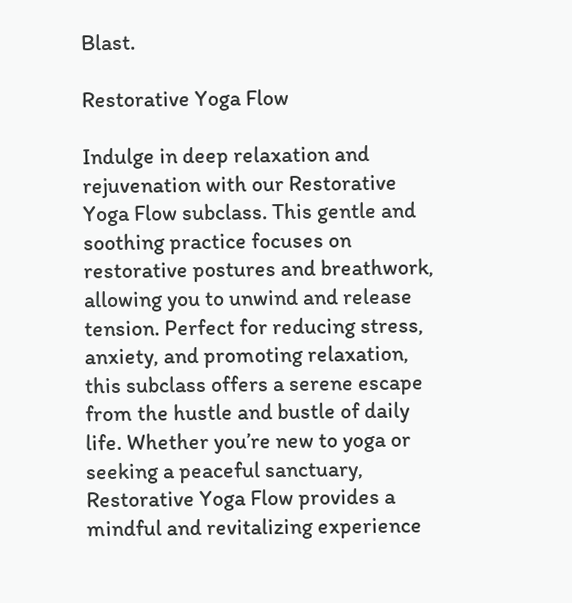Blast.

Restorative Yoga Flow

Indulge in deep relaxation and rejuvenation with our Restorative Yoga Flow subclass. This gentle and soothing practice focuses on restorative postures and breathwork, allowing you to unwind and release tension. Perfect for reducing stress, anxiety, and promoting relaxation, this subclass offers a serene escape from the hustle and bustle of daily life. Whether you’re new to yoga or seeking a peaceful sanctuary, Restorative Yoga Flow provides a mindful and revitalizing experience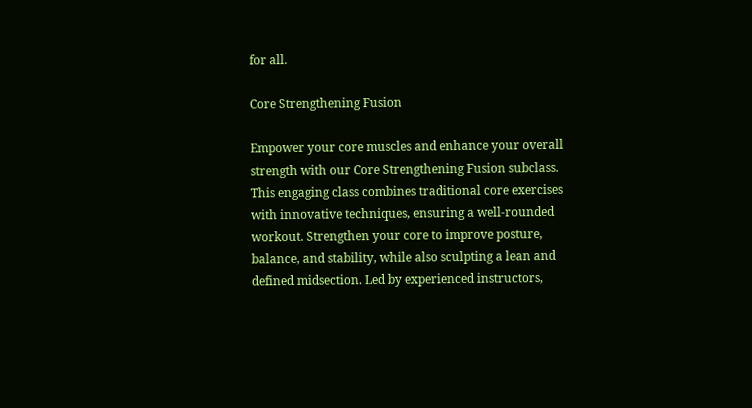for all.

Core Strengthening Fusion

Empower your core muscles and enhance your overall strength with our Core Strengthening Fusion subclass. This engaging class combines traditional core exercises with innovative techniques, ensuring a well-rounded workout. Strengthen your core to improve posture, balance, and stability, while also sculpting a lean and defined midsection. Led by experienced instructors,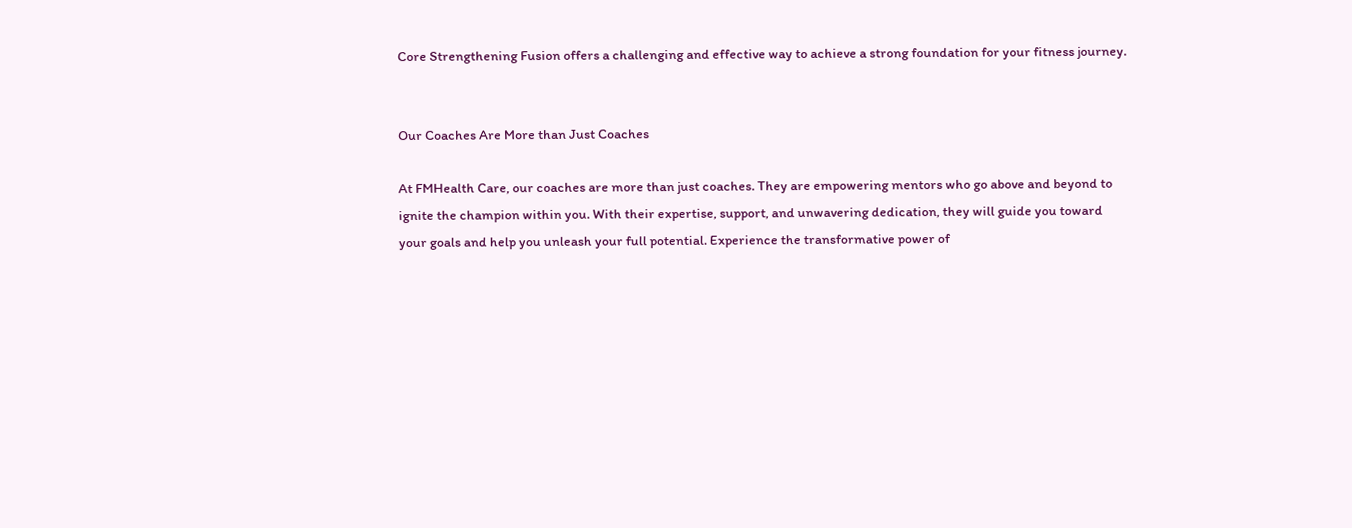Core Strengthening Fusion offers a challenging and effective way to achieve a strong foundation for your fitness journey.


Our Coaches Are More than Just Coaches

At FMHealth Care, our coaches are more than just coaches. They are empowering mentors who go above and beyond to ignite the champion within you. With their expertise, support, and unwavering dedication, they will guide you toward your goals and help you unleash your full potential. Experience the transformative power of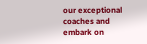our exceptional coaches and embark on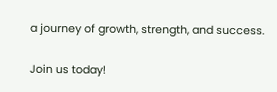a journey of growth, strength, and success.

Join us today!